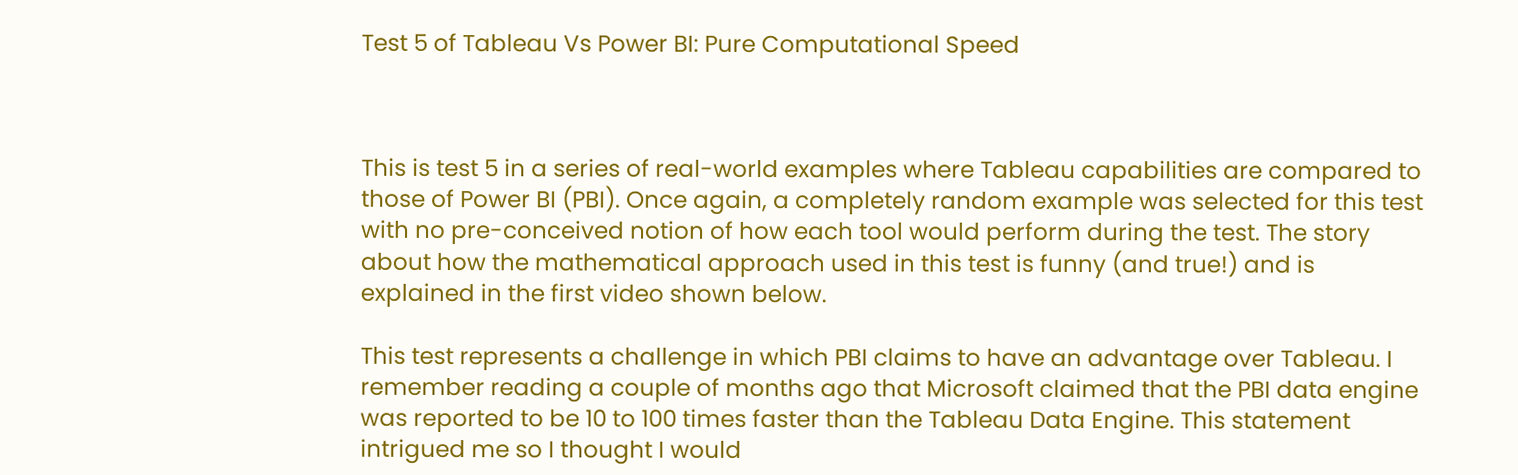Test 5 of Tableau Vs Power BI: Pure Computational Speed



This is test 5 in a series of real-world examples where Tableau capabilities are compared to those of Power BI (PBI). Once again, a completely random example was selected for this test with no pre-conceived notion of how each tool would perform during the test. The story about how the mathematical approach used in this test is funny (and true!) and is explained in the first video shown below.

This test represents a challenge in which PBI claims to have an advantage over Tableau. I remember reading a couple of months ago that Microsoft claimed that the PBI data engine was reported to be 10 to 100 times faster than the Tableau Data Engine. This statement intrigued me so I thought I would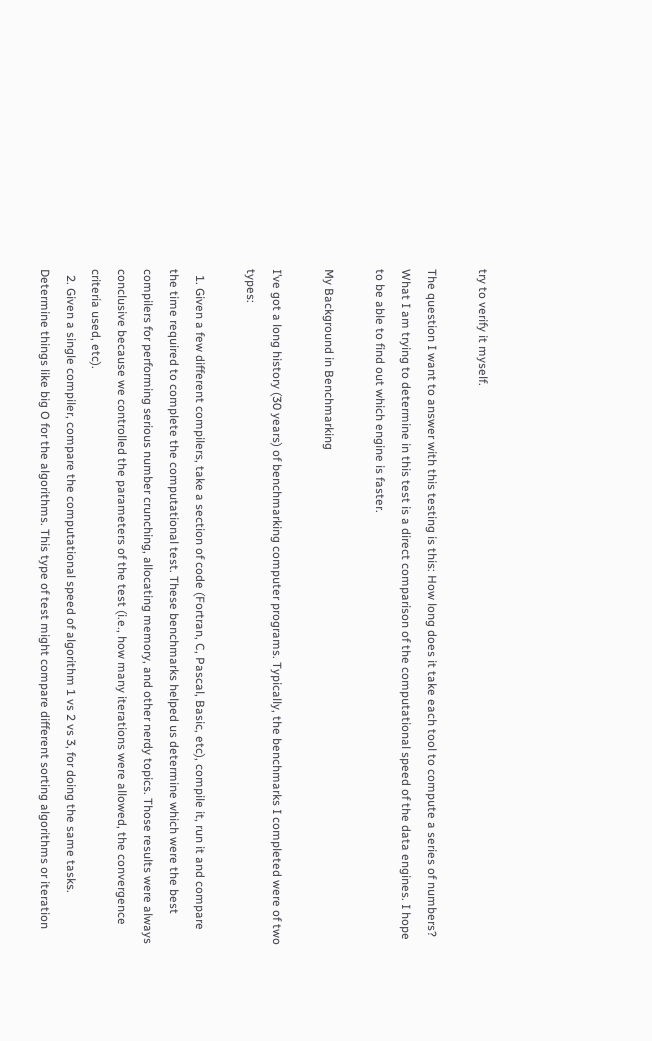try to verify it myself.

The question I want to answer with this testing is this: How long does it take each tool to compute a series of numbers? What I am trying to determine in this test is a direct comparison of the computational speed of the data engines. I hope to be able to find out which engine is faster.

My Background in Benchmarking

I’ve got a long history (30 years) of benchmarking computer programs. Typically, the benchmarks I completed were of two types:

  1. Given a few different compilers, take a section of code (Fortran, C, Pascal, Basic, etc), compile it, run it and compare the time required to complete the computational test. These benchmarks helped us determine which were the best compilers for performing serious number crunching, allocating memory, and other nerdy topics. Those results were always conclusive because we controlled the parameters of the test (i.e., how many iterations were allowed, the convergence criteria used, etc).
  2. Given a single compiler, compare the computational speed of algorithm 1 vs 2 vs 3, for doing the same tasks. Determine things like big O for the algorithms. This type of test might compare different sorting algorithms or iteration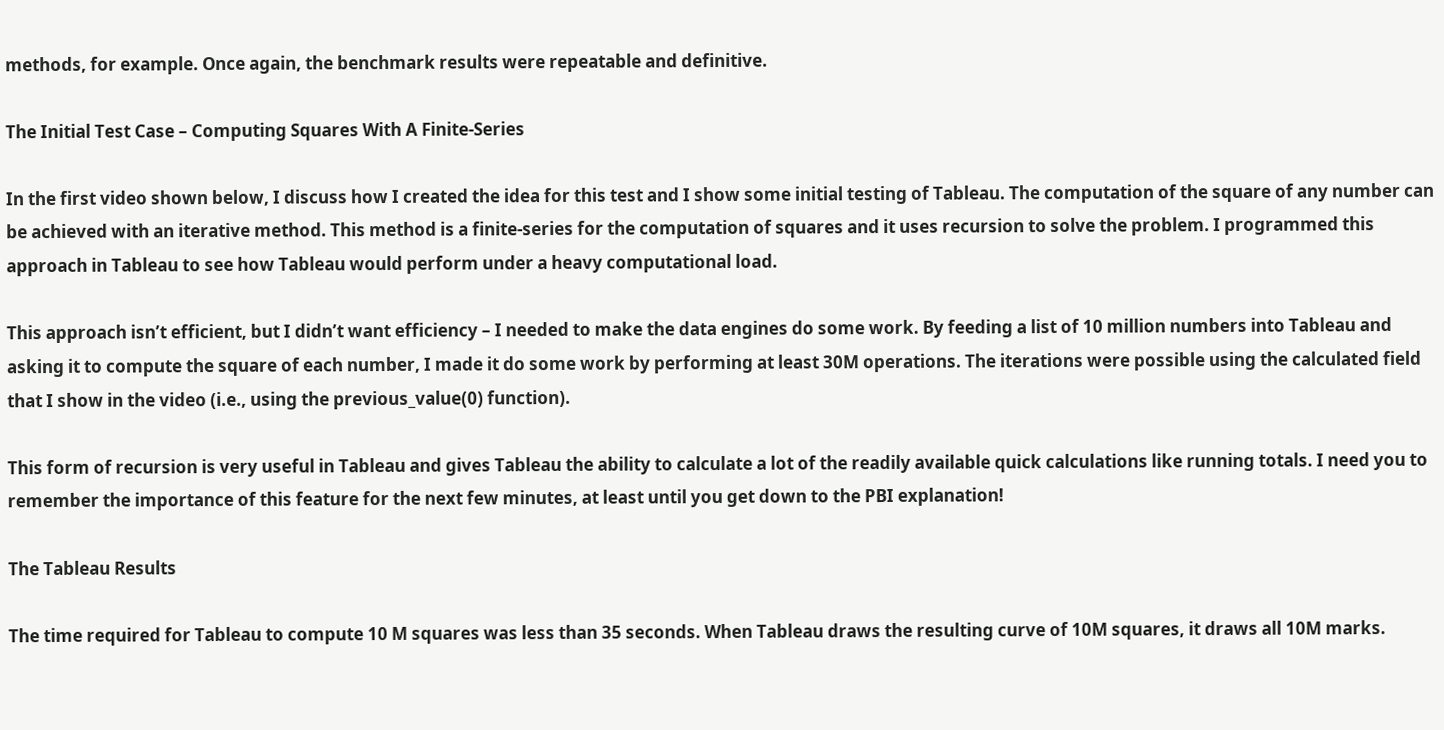methods, for example. Once again, the benchmark results were repeatable and definitive.

The Initial Test Case – Computing Squares With A Finite-Series

In the first video shown below, I discuss how I created the idea for this test and I show some initial testing of Tableau. The computation of the square of any number can be achieved with an iterative method. This method is a finite-series for the computation of squares and it uses recursion to solve the problem. I programmed this approach in Tableau to see how Tableau would perform under a heavy computational load.

This approach isn’t efficient, but I didn’t want efficiency – I needed to make the data engines do some work. By feeding a list of 10 million numbers into Tableau and asking it to compute the square of each number, I made it do some work by performing at least 30M operations. The iterations were possible using the calculated field that I show in the video (i.e., using the previous_value(0) function).

This form of recursion is very useful in Tableau and gives Tableau the ability to calculate a lot of the readily available quick calculations like running totals. I need you to remember the importance of this feature for the next few minutes, at least until you get down to the PBI explanation!

The Tableau Results

The time required for Tableau to compute 10 M squares was less than 35 seconds. When Tableau draws the resulting curve of 10M squares, it draws all 10M marks.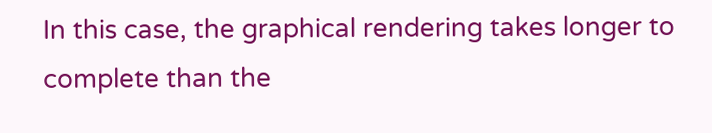In this case, the graphical rendering takes longer to complete than the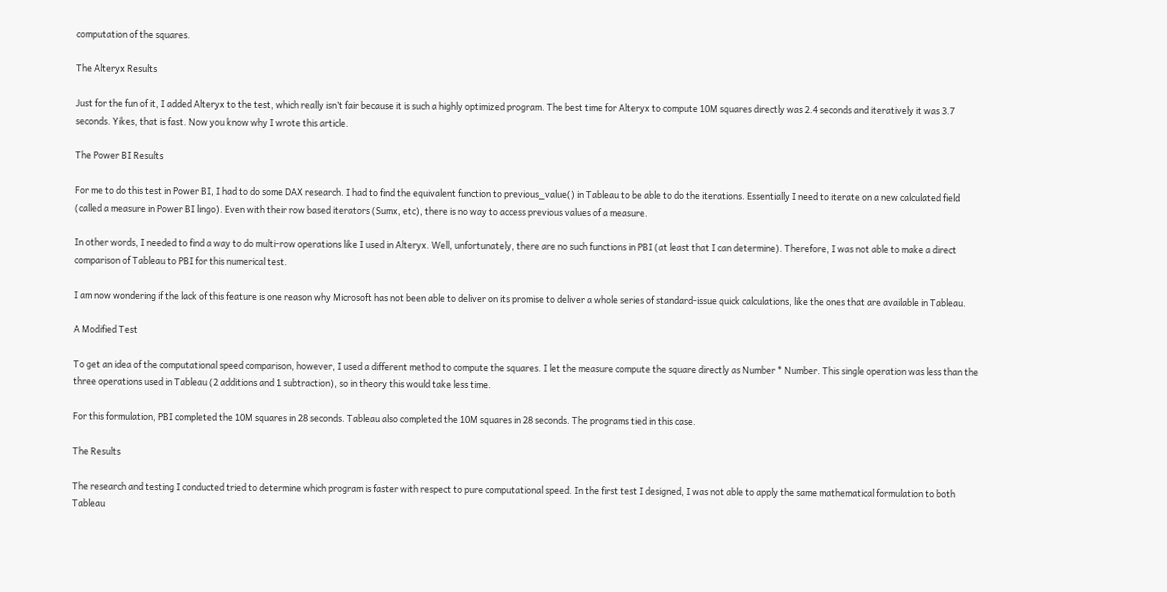computation of the squares.

The Alteryx Results

Just for the fun of it, I added Alteryx to the test, which really isn’t fair because it is such a highly optimized program. The best time for Alteryx to compute 10M squares directly was 2.4 seconds and iteratively it was 3.7 seconds. Yikes, that is fast. Now you know why I wrote this article.

The Power BI Results

For me to do this test in Power BI, I had to do some DAX research. I had to find the equivalent function to previous_value() in Tableau to be able to do the iterations. Essentially I need to iterate on a new calculated field (called a measure in Power BI lingo). Even with their row based iterators (Sumx, etc), there is no way to access previous values of a measure.

In other words, I needed to find a way to do multi-row operations like I used in Alteryx. Well, unfortunately, there are no such functions in PBI (at least that I can determine). Therefore, I was not able to make a direct comparison of Tableau to PBI for this numerical test.

I am now wondering if the lack of this feature is one reason why Microsoft has not been able to deliver on its promise to deliver a whole series of standard-issue quick calculations, like the ones that are available in Tableau.

A Modified Test

To get an idea of the computational speed comparison, however, I used a different method to compute the squares. I let the measure compute the square directly as Number * Number. This single operation was less than the three operations used in Tableau (2 additions and 1 subtraction), so in theory this would take less time.

For this formulation, PBI completed the 10M squares in 28 seconds. Tableau also completed the 10M squares in 28 seconds. The programs tied in this case.

The Results

The research and testing I conducted tried to determine which program is faster with respect to pure computational speed. In the first test I designed, I was not able to apply the same mathematical formulation to both Tableau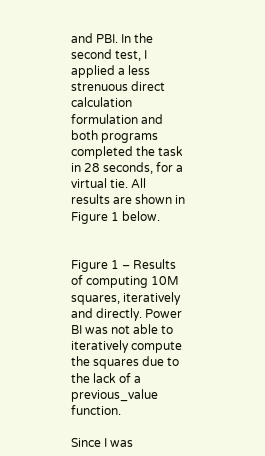and PBI. In the second test, I applied a less strenuous direct calculation formulation and both programs completed the task in 28 seconds, for a virtual tie. All results are shown in Figure 1 below.


Figure 1 – Results of computing 10M squares, iteratively and directly. Power BI was not able to iteratively compute the squares due to the lack of a previous_value function.

Since I was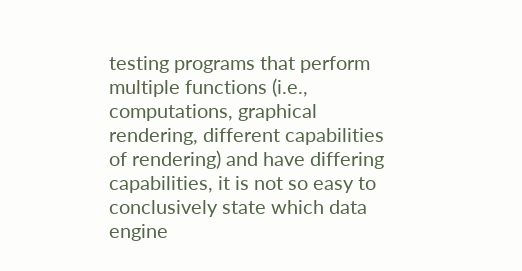testing programs that perform multiple functions (i.e., computations, graphical rendering, different capabilities of rendering) and have differing capabilities, it is not so easy to conclusively state which data engine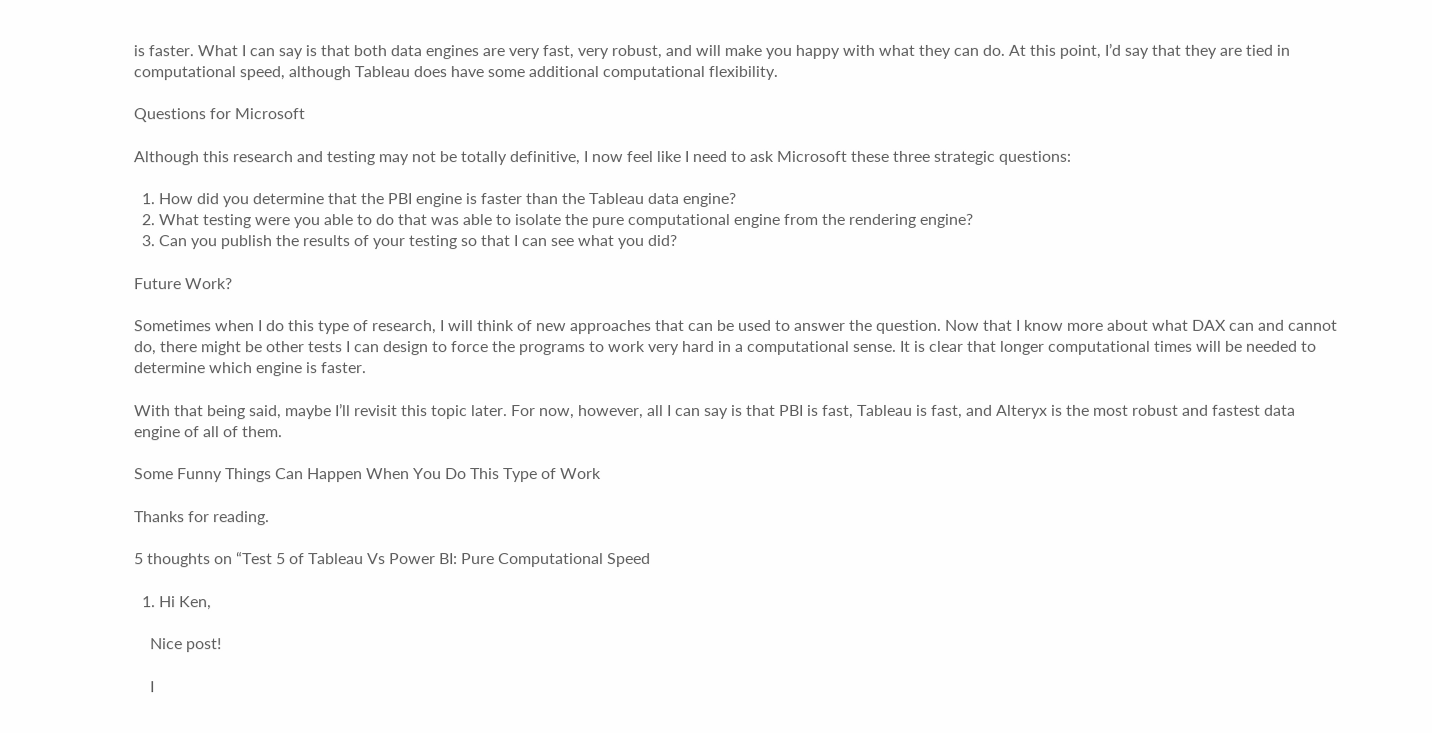is faster. What I can say is that both data engines are very fast, very robust, and will make you happy with what they can do. At this point, I’d say that they are tied in computational speed, although Tableau does have some additional computational flexibility.

Questions for Microsoft

Although this research and testing may not be totally definitive, I now feel like I need to ask Microsoft these three strategic questions:

  1. How did you determine that the PBI engine is faster than the Tableau data engine?
  2. What testing were you able to do that was able to isolate the pure computational engine from the rendering engine?
  3. Can you publish the results of your testing so that I can see what you did?

Future Work?

Sometimes when I do this type of research, I will think of new approaches that can be used to answer the question. Now that I know more about what DAX can and cannot do, there might be other tests I can design to force the programs to work very hard in a computational sense. It is clear that longer computational times will be needed to determine which engine is faster.

With that being said, maybe I’ll revisit this topic later. For now, however, all I can say is that PBI is fast, Tableau is fast, and Alteryx is the most robust and fastest data engine of all of them.

Some Funny Things Can Happen When You Do This Type of Work

Thanks for reading.

5 thoughts on “Test 5 of Tableau Vs Power BI: Pure Computational Speed

  1. Hi Ken,

    Nice post!

    I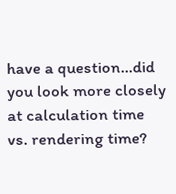have a question…did you look more closely at calculation time vs. rendering time?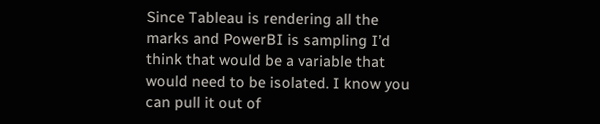Since Tableau is rendering all the marks and PowerBI is sampling I’d think that would be a variable that would need to be isolated. I know you can pull it out of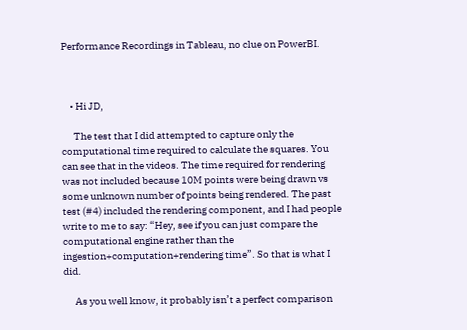Performance Recordings in Tableau, no clue on PowerBI.



    • Hi JD,

      The test that I did attempted to capture only the computational time required to calculate the squares. You can see that in the videos. The time required for rendering was not included because 10M points were being drawn vs some unknown number of points being rendered. The past test (#4) included the rendering component, and I had people write to me to say: “Hey, see if you can just compare the computational engine rather than the ingestion+computation+rendering time”. So that is what I did.

      As you well know, it probably isn’t a perfect comparison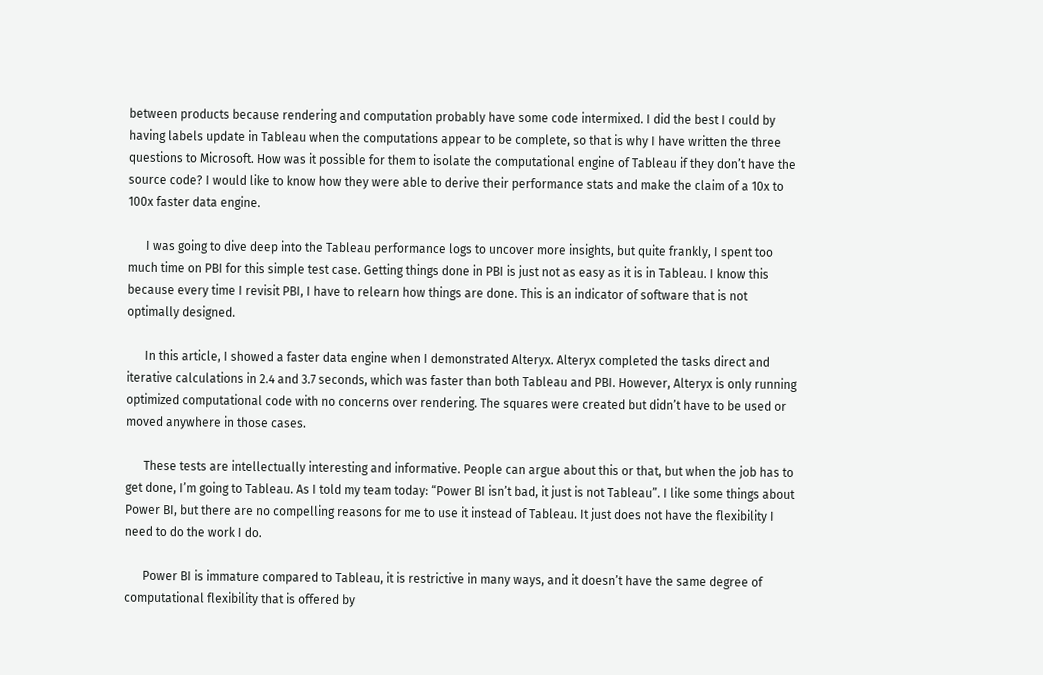between products because rendering and computation probably have some code intermixed. I did the best I could by having labels update in Tableau when the computations appear to be complete, so that is why I have written the three questions to Microsoft. How was it possible for them to isolate the computational engine of Tableau if they don’t have the source code? I would like to know how they were able to derive their performance stats and make the claim of a 10x to 100x faster data engine.

      I was going to dive deep into the Tableau performance logs to uncover more insights, but quite frankly, I spent too much time on PBI for this simple test case. Getting things done in PBI is just not as easy as it is in Tableau. I know this because every time I revisit PBI, I have to relearn how things are done. This is an indicator of software that is not optimally designed.

      In this article, I showed a faster data engine when I demonstrated Alteryx. Alteryx completed the tasks direct and iterative calculations in 2.4 and 3.7 seconds, which was faster than both Tableau and PBI. However, Alteryx is only running optimized computational code with no concerns over rendering. The squares were created but didn’t have to be used or moved anywhere in those cases.

      These tests are intellectually interesting and informative. People can argue about this or that, but when the job has to get done, I’m going to Tableau. As I told my team today: “Power BI isn’t bad, it just is not Tableau”. I like some things about Power BI, but there are no compelling reasons for me to use it instead of Tableau. It just does not have the flexibility I need to do the work I do.

      Power BI is immature compared to Tableau, it is restrictive in many ways, and it doesn’t have the same degree of computational flexibility that is offered by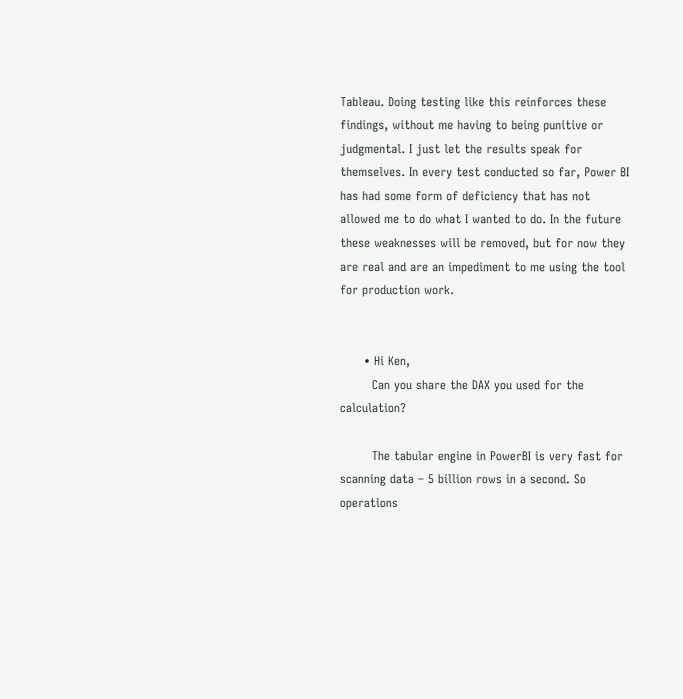Tableau. Doing testing like this reinforces these findings, without me having to being punitive or judgmental. I just let the results speak for themselves. In every test conducted so far, Power BI has had some form of deficiency that has not allowed me to do what I wanted to do. In the future these weaknesses will be removed, but for now they are real and are an impediment to me using the tool for production work.


      • Hi Ken,
        Can you share the DAX you used for the calculation?

        The tabular engine in PowerBI is very fast for scanning data – 5 billion rows in a second. So operations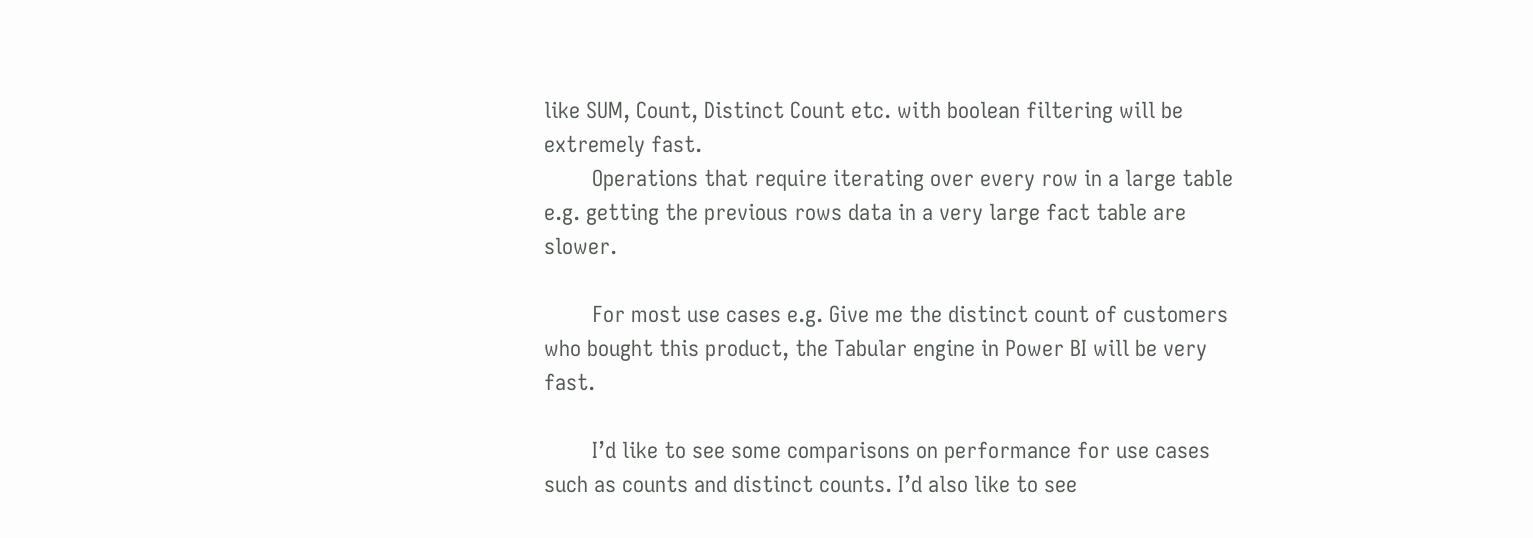like SUM, Count, Distinct Count etc. with boolean filtering will be extremely fast.
        Operations that require iterating over every row in a large table e.g. getting the previous rows data in a very large fact table are slower.

        For most use cases e.g. Give me the distinct count of customers who bought this product, the Tabular engine in Power BI will be very fast.

        I’d like to see some comparisons on performance for use cases such as counts and distinct counts. I’d also like to see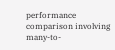performance comparison involving many-to-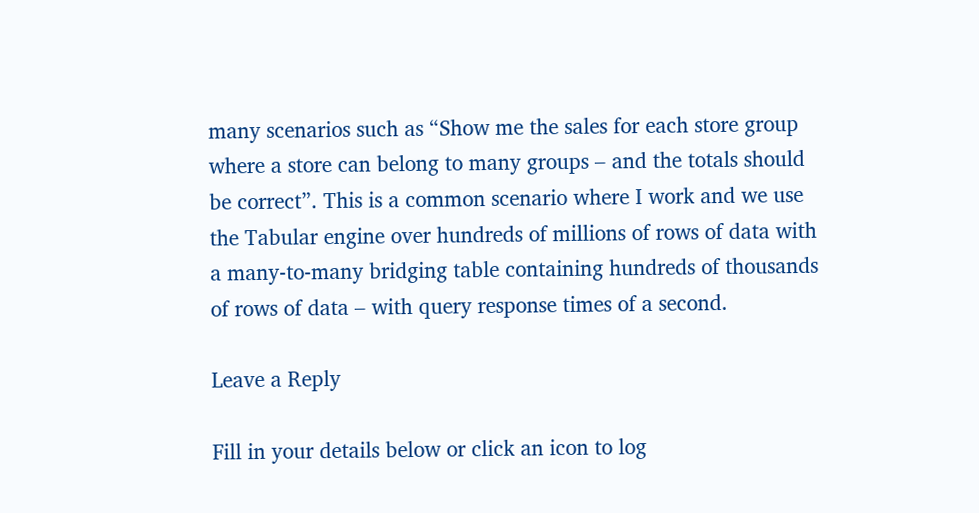many scenarios such as “Show me the sales for each store group where a store can belong to many groups – and the totals should be correct”. This is a common scenario where I work and we use the Tabular engine over hundreds of millions of rows of data with a many-to-many bridging table containing hundreds of thousands of rows of data – with query response times of a second.

Leave a Reply

Fill in your details below or click an icon to log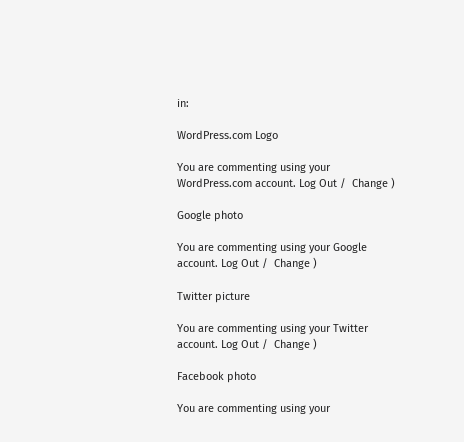in:

WordPress.com Logo

You are commenting using your WordPress.com account. Log Out /  Change )

Google photo

You are commenting using your Google account. Log Out /  Change )

Twitter picture

You are commenting using your Twitter account. Log Out /  Change )

Facebook photo

You are commenting using your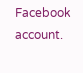Facebook account.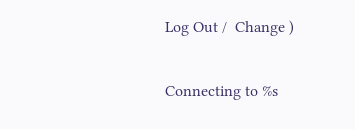Log Out /  Change )

Connecting to %s